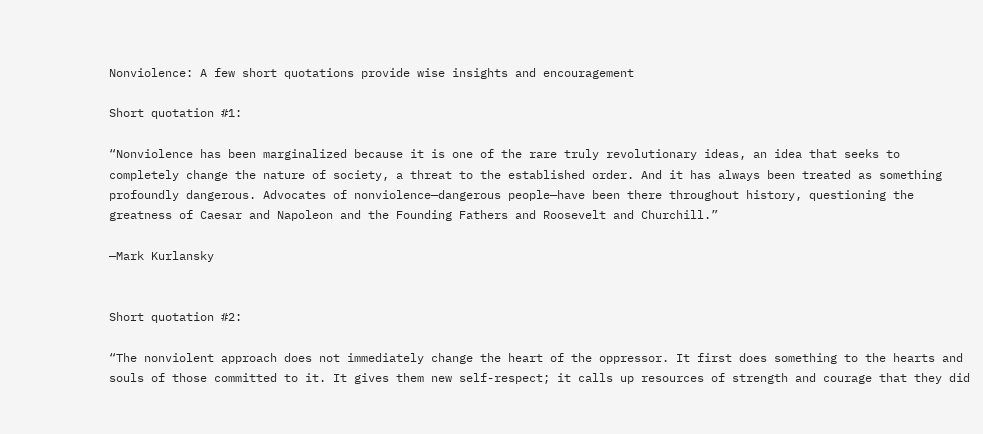Nonviolence: A few short quotations provide wise insights and encouragement

Short quotation #1:

“Nonviolence has been marginalized because it is one of the rare truly revolutionary ideas, an idea that seeks to completely change the nature of society, a threat to the established order. And it has always been treated as something profoundly dangerous. Advocates of nonviolence—dangerous people—have been there throughout history, questioning the greatness of Caesar and Napoleon and the Founding Fathers and Roosevelt and Churchill.”

—Mark Kurlansky


Short quotation #2:

“The nonviolent approach does not immediately change the heart of the oppressor. It first does something to the hearts and souls of those committed to it. It gives them new self-respect; it calls up resources of strength and courage that they did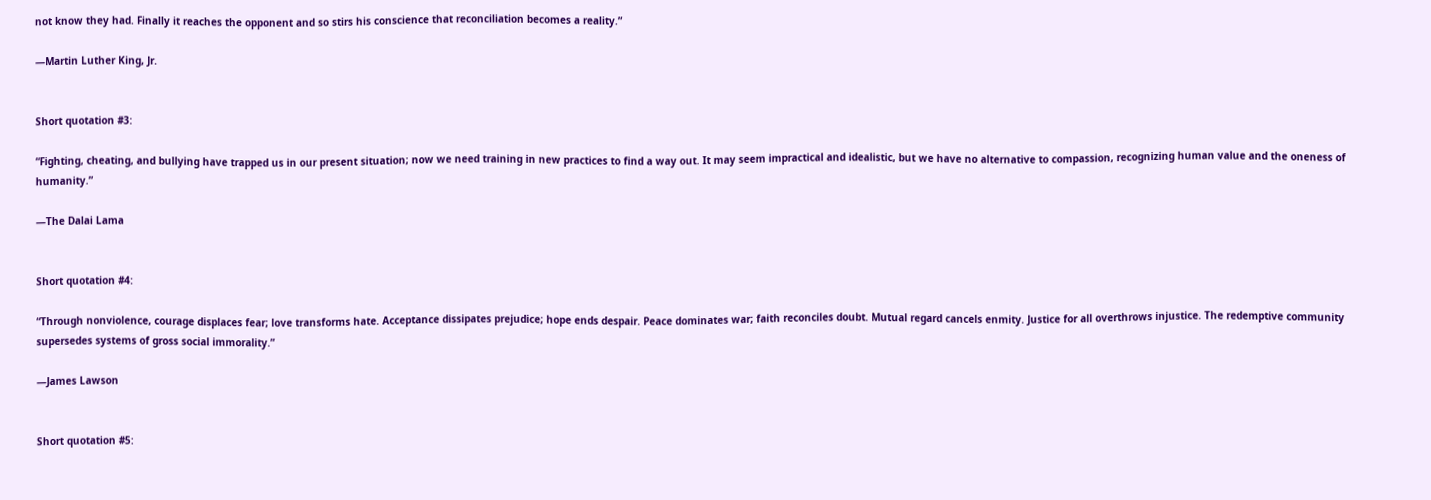not know they had. Finally it reaches the opponent and so stirs his conscience that reconciliation becomes a reality.”

—Martin Luther King, Jr.


Short quotation #3:

“Fighting, cheating, and bullying have trapped us in our present situation; now we need training in new practices to find a way out. It may seem impractical and idealistic, but we have no alternative to compassion, recognizing human value and the oneness of humanity.”

—The Dalai Lama


Short quotation #4:

“Through nonviolence, courage displaces fear; love transforms hate. Acceptance dissipates prejudice; hope ends despair. Peace dominates war; faith reconciles doubt. Mutual regard cancels enmity. Justice for all overthrows injustice. The redemptive community supersedes systems of gross social immorality.”

—James Lawson


Short quotation #5: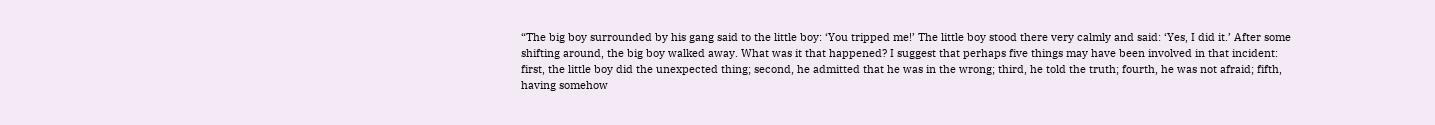“The big boy surrounded by his gang said to the little boy: ‘You tripped me!’ The little boy stood there very calmly and said: ‘Yes, I did it.’ After some shifting around, the big boy walked away. What was it that happened? I suggest that perhaps five things may have been involved in that incident: first, the little boy did the unexpected thing; second, he admitted that he was in the wrong; third, he told the truth; fourth, he was not afraid; fifth, having somehow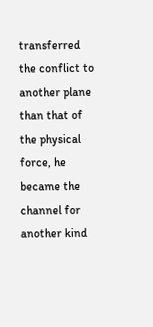transferred the conflict to another plane than that of the physical force, he became the channel for another kind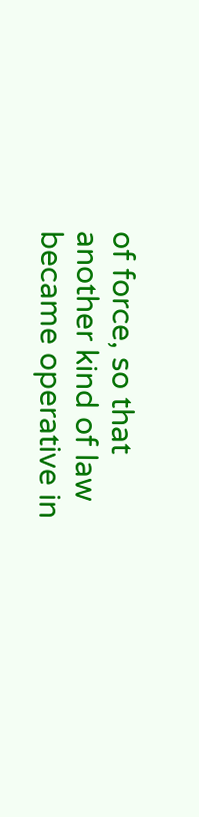of force, so that another kind of law became operative in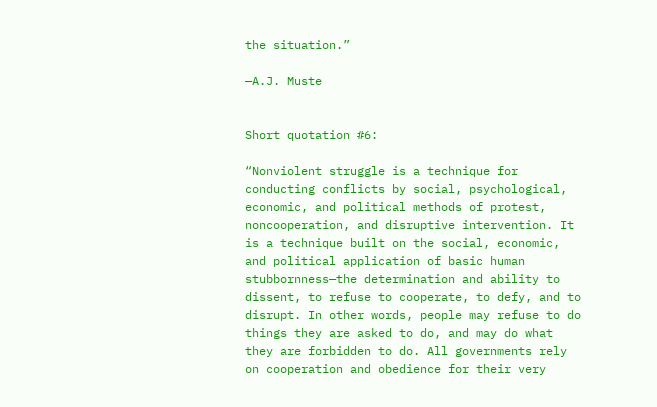the situation.”

—A.J. Muste


Short quotation #6:

“Nonviolent struggle is a technique for conducting conflicts by social, psychological, economic, and political methods of protest, noncooperation, and disruptive intervention. It is a technique built on the social, economic, and political application of basic human stubbornness—the determination and ability to dissent, to refuse to cooperate, to defy, and to disrupt. In other words, people may refuse to do things they are asked to do, and may do what they are forbidden to do. All governments rely on cooperation and obedience for their very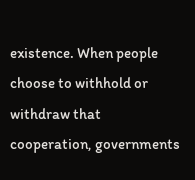existence. When people choose to withhold or withdraw that cooperation, governments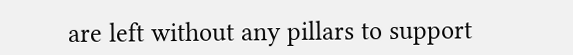are left without any pillars to support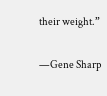their weight.”

—Gene Sharp